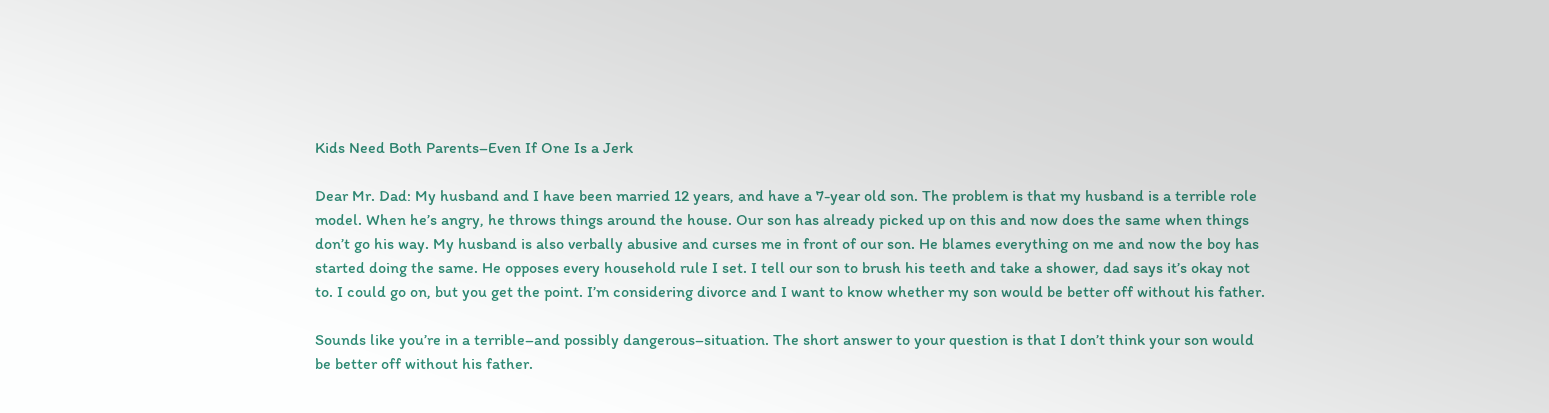Kids Need Both Parents–Even If One Is a Jerk

Dear Mr. Dad: My husband and I have been married 12 years, and have a 7-year old son. The problem is that my husband is a terrible role model. When he’s angry, he throws things around the house. Our son has already picked up on this and now does the same when things don’t go his way. My husband is also verbally abusive and curses me in front of our son. He blames everything on me and now the boy has started doing the same. He opposes every household rule I set. I tell our son to brush his teeth and take a shower, dad says it’s okay not to. I could go on, but you get the point. I’m considering divorce and I want to know whether my son would be better off without his father.

Sounds like you’re in a terrible–and possibly dangerous–situation. The short answer to your question is that I don’t think your son would be better off without his father.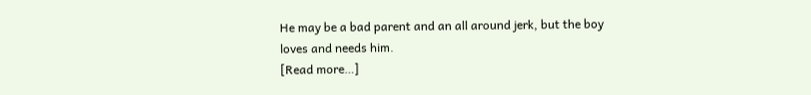He may be a bad parent and an all around jerk, but the boy loves and needs him.
[Read more…]